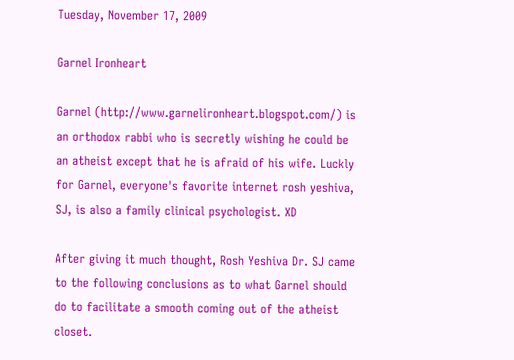Tuesday, November 17, 2009

Garnel Ironheart

Garnel (http://www.garnelironheart.blogspot.com/) is an orthodox rabbi who is secretly wishing he could be an atheist except that he is afraid of his wife. Luckly for Garnel, everyone's favorite internet rosh yeshiva, SJ, is also a family clinical psychologist. XD

After giving it much thought, Rosh Yeshiva Dr. SJ came to the following conclusions as to what Garnel should do to facilitate a smooth coming out of the atheist closet.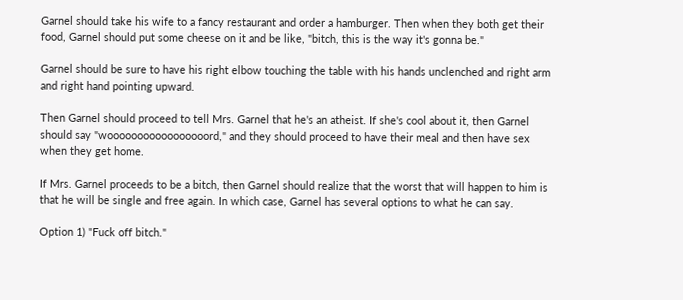Garnel should take his wife to a fancy restaurant and order a hamburger. Then when they both get their food, Garnel should put some cheese on it and be like, "bitch, this is the way it's gonna be."

Garnel should be sure to have his right elbow touching the table with his hands unclenched and right arm and right hand pointing upward.

Then Garnel should proceed to tell Mrs. Garnel that he's an atheist. If she's cool about it, then Garnel should say "wooooooooooooooooord," and they should proceed to have their meal and then have sex when they get home.

If Mrs. Garnel proceeds to be a bitch, then Garnel should realize that the worst that will happen to him is that he will be single and free again. In which case, Garnel has several options to what he can say.

Option 1) "Fuck off bitch."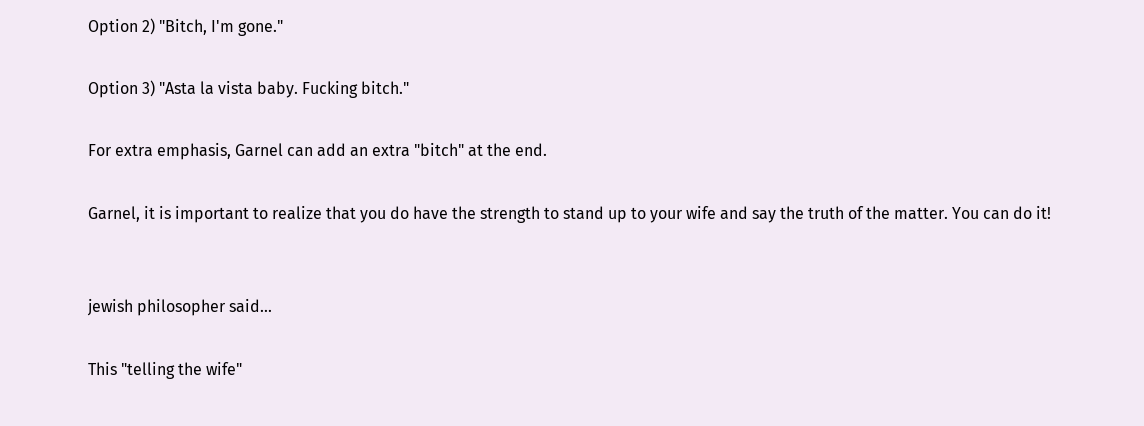Option 2) "Bitch, I'm gone."

Option 3) "Asta la vista baby. Fucking bitch."

For extra emphasis, Garnel can add an extra "bitch" at the end.

Garnel, it is important to realize that you do have the strength to stand up to your wife and say the truth of the matter. You can do it!


jewish philosopher said...

This "telling the wife"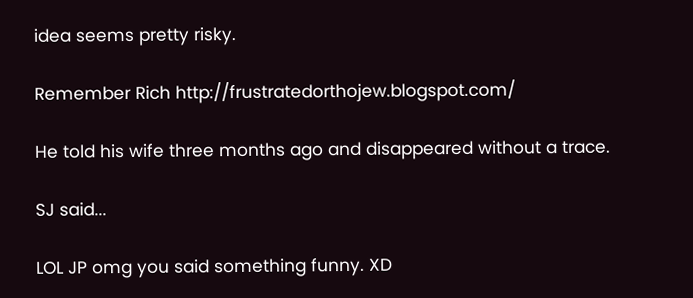idea seems pretty risky.

Remember Rich http://frustratedorthojew.blogspot.com/

He told his wife three months ago and disappeared without a trace.

SJ said...

LOL JP omg you said something funny. XD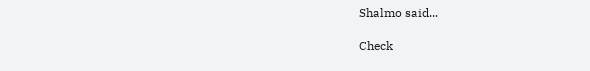Shalmo said...

Check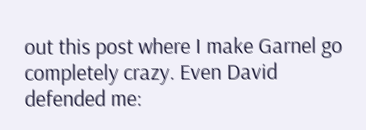out this post where I make Garnel go completely crazy. Even David defended me: